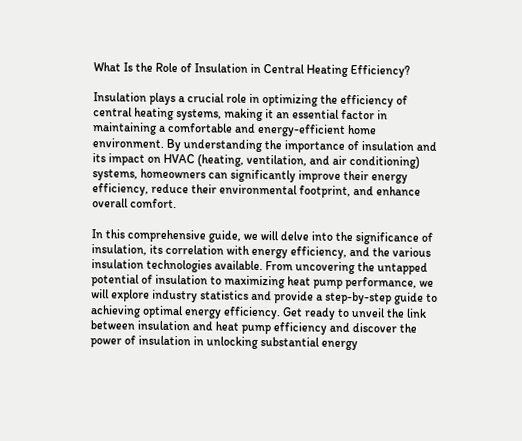What Is the Role of Insulation in Central Heating Efficiency?

Insulation plays a crucial role in optimizing the efficiency of central heating systems, making it an essential factor in maintaining a comfortable and energy-efficient home environment. By understanding the importance of insulation and its impact on HVAC (heating, ventilation, and air conditioning) systems, homeowners can significantly improve their energy efficiency, reduce their environmental footprint, and enhance overall comfort.

In this comprehensive guide, we will delve into the significance of insulation, its correlation with energy efficiency, and the various insulation technologies available. From uncovering the untapped potential of insulation to maximizing heat pump performance, we will explore industry statistics and provide a step-by-step guide to achieving optimal energy efficiency. Get ready to unveil the link between insulation and heat pump efficiency and discover the power of insulation in unlocking substantial energy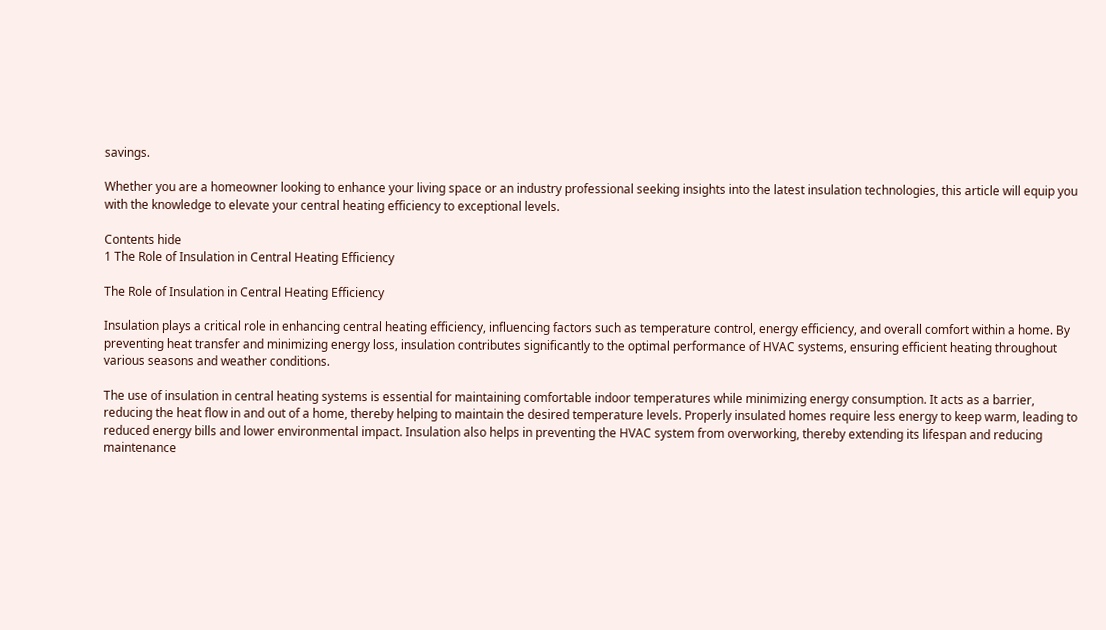savings.

Whether you are a homeowner looking to enhance your living space or an industry professional seeking insights into the latest insulation technologies, this article will equip you with the knowledge to elevate your central heating efficiency to exceptional levels.

Contents hide
1 The Role of Insulation in Central Heating Efficiency

The Role of Insulation in Central Heating Efficiency

Insulation plays a critical role in enhancing central heating efficiency, influencing factors such as temperature control, energy efficiency, and overall comfort within a home. By preventing heat transfer and minimizing energy loss, insulation contributes significantly to the optimal performance of HVAC systems, ensuring efficient heating throughout various seasons and weather conditions.

The use of insulation in central heating systems is essential for maintaining comfortable indoor temperatures while minimizing energy consumption. It acts as a barrier, reducing the heat flow in and out of a home, thereby helping to maintain the desired temperature levels. Properly insulated homes require less energy to keep warm, leading to reduced energy bills and lower environmental impact. Insulation also helps in preventing the HVAC system from overworking, thereby extending its lifespan and reducing maintenance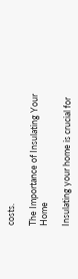costs.

The Importance of Insulating Your Home

Insulating your home is crucial for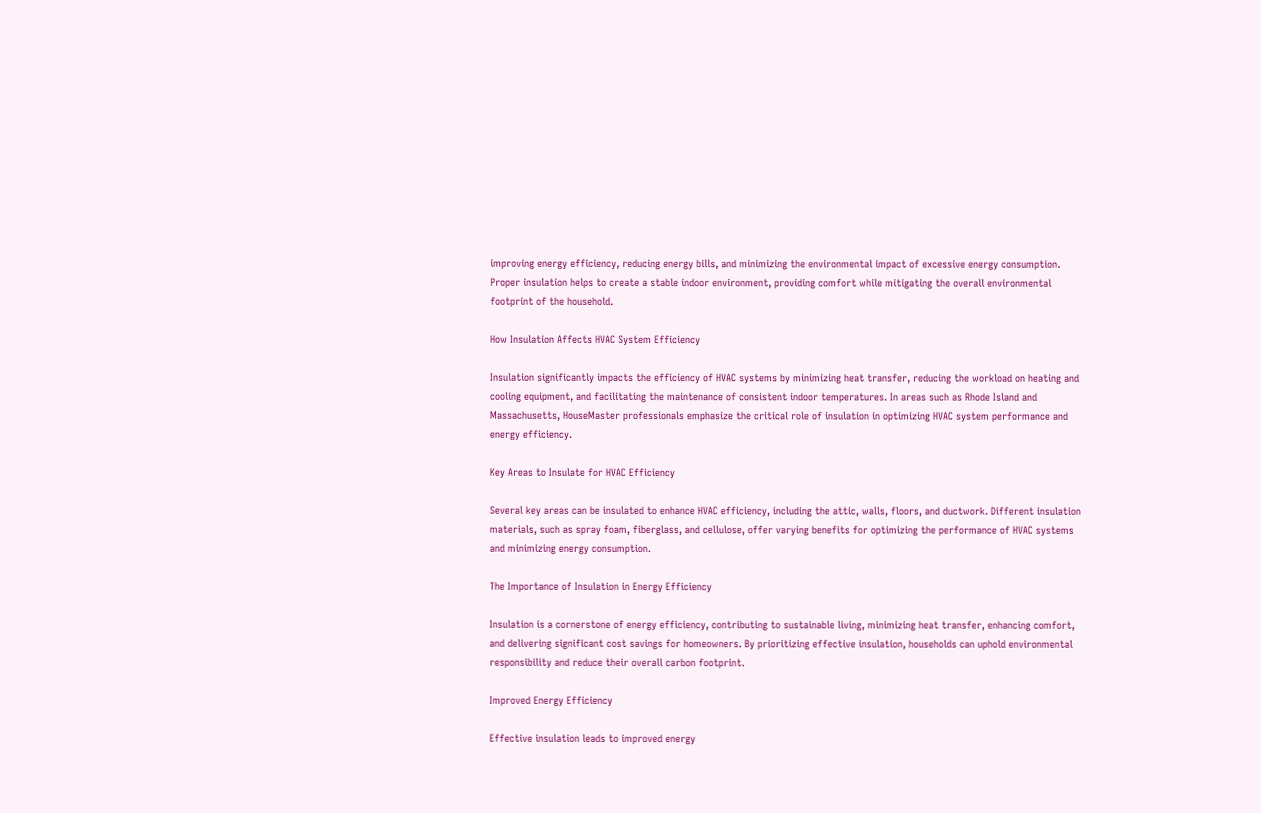improving energy efficiency, reducing energy bills, and minimizing the environmental impact of excessive energy consumption. Proper insulation helps to create a stable indoor environment, providing comfort while mitigating the overall environmental footprint of the household.

How Insulation Affects HVAC System Efficiency

Insulation significantly impacts the efficiency of HVAC systems by minimizing heat transfer, reducing the workload on heating and cooling equipment, and facilitating the maintenance of consistent indoor temperatures. In areas such as Rhode Island and Massachusetts, HouseMaster professionals emphasize the critical role of insulation in optimizing HVAC system performance and energy efficiency.

Key Areas to Insulate for HVAC Efficiency

Several key areas can be insulated to enhance HVAC efficiency, including the attic, walls, floors, and ductwork. Different insulation materials, such as spray foam, fiberglass, and cellulose, offer varying benefits for optimizing the performance of HVAC systems and minimizing energy consumption.

The Importance of Insulation in Energy Efficiency

Insulation is a cornerstone of energy efficiency, contributing to sustainable living, minimizing heat transfer, enhancing comfort, and delivering significant cost savings for homeowners. By prioritizing effective insulation, households can uphold environmental responsibility and reduce their overall carbon footprint.

Improved Energy Efficiency

Effective insulation leads to improved energy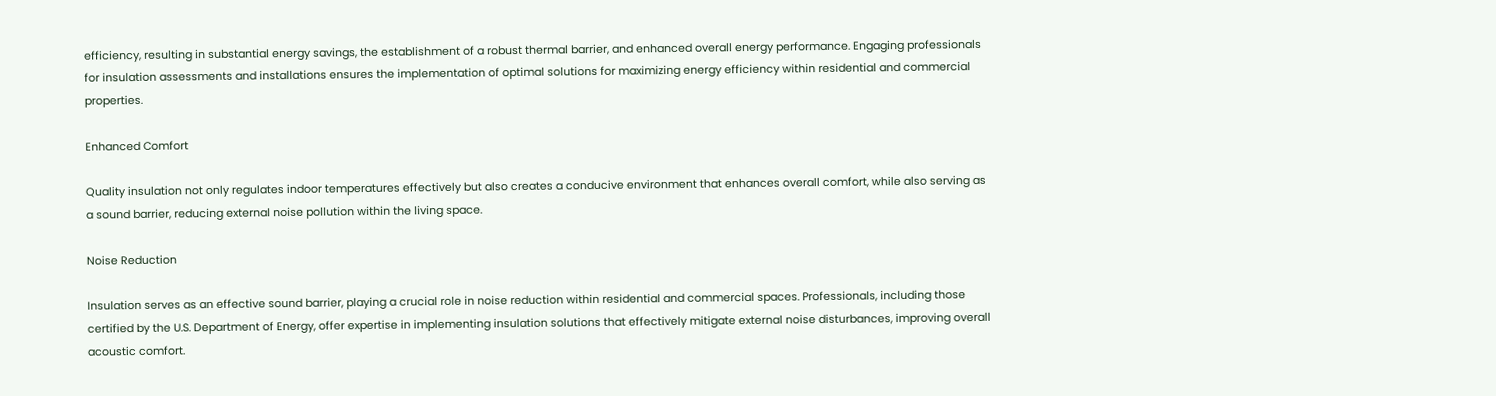efficiency, resulting in substantial energy savings, the establishment of a robust thermal barrier, and enhanced overall energy performance. Engaging professionals for insulation assessments and installations ensures the implementation of optimal solutions for maximizing energy efficiency within residential and commercial properties.

Enhanced Comfort

Quality insulation not only regulates indoor temperatures effectively but also creates a conducive environment that enhances overall comfort, while also serving as a sound barrier, reducing external noise pollution within the living space.

Noise Reduction

Insulation serves as an effective sound barrier, playing a crucial role in noise reduction within residential and commercial spaces. Professionals, including those certified by the U.S. Department of Energy, offer expertise in implementing insulation solutions that effectively mitigate external noise disturbances, improving overall acoustic comfort.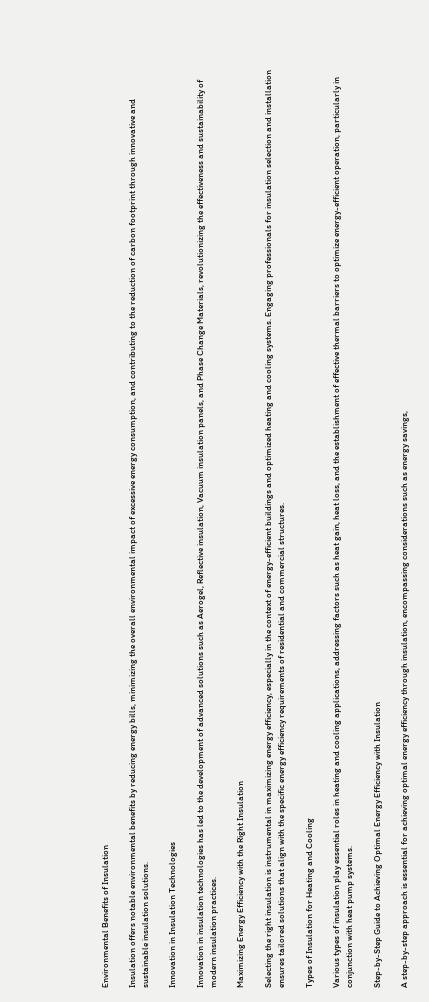Environmental Benefits of Insulation

Insulation offers notable environmental benefits by reducing energy bills, minimizing the overall environmental impact of excessive energy consumption, and contributing to the reduction of carbon footprint through innovative and sustainable insulation solutions.

Innovation in Insulation Technologies

Innovation in insulation technologies has led to the development of advanced solutions such as Aerogel, Reflective insulation, Vacuum insulation panels, and Phase Change Materials, revolutionizing the effectiveness and sustainability of modern insulation practices.

Maximizing Energy Efficiency with the Right Insulation

Selecting the right insulation is instrumental in maximizing energy efficiency, especially in the context of energy-efficient buildings and optimized heating and cooling systems. Engaging professionals for insulation selection and installation ensures tailored solutions that align with the specific energy efficiency requirements of residential and commercial structures.

Types of Insulation for Heating and Cooling

Various types of insulation play essential roles in heating and cooling applications, addressing factors such as heat gain, heat loss, and the establishment of effective thermal barriers to optimize energy-efficient operation, particularly in conjunction with heat pump systems.

Step-by-Step Guide to Achieving Optimal Energy Efficiency with Insulation

A step-by-step approach is essential for achieving optimal energy efficiency through insulation, encompassing considerations such as energy savings,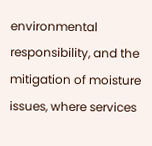environmental responsibility, and the mitigation of moisture issues, where services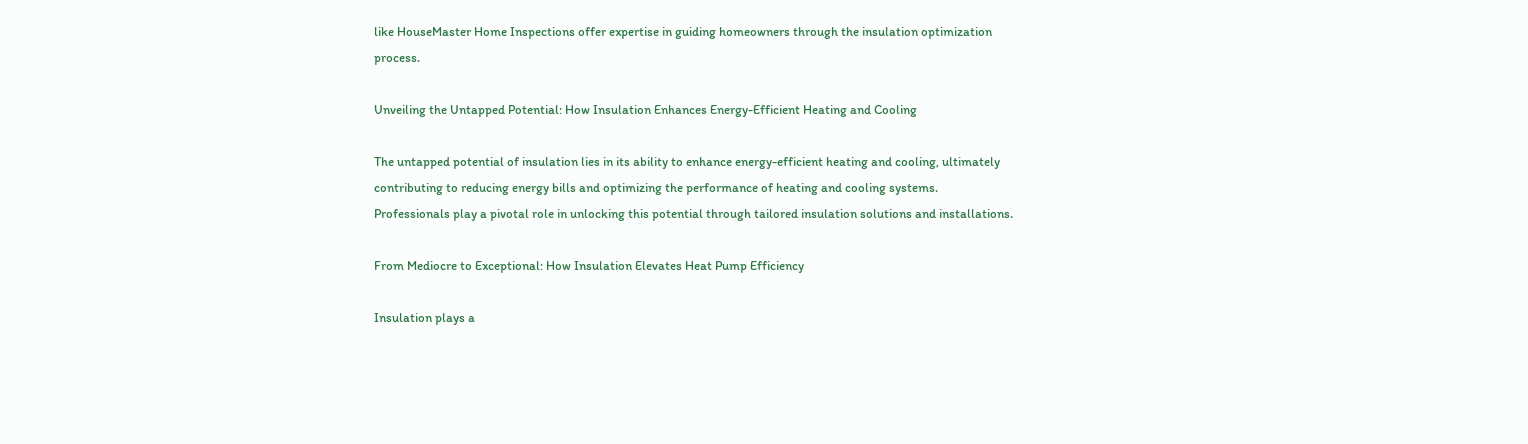like HouseMaster Home Inspections offer expertise in guiding homeowners through the insulation optimization process.

Unveiling the Untapped Potential: How Insulation Enhances Energy-Efficient Heating and Cooling

The untapped potential of insulation lies in its ability to enhance energy-efficient heating and cooling, ultimately contributing to reducing energy bills and optimizing the performance of heating and cooling systems. Professionals play a pivotal role in unlocking this potential through tailored insulation solutions and installations.

From Mediocre to Exceptional: How Insulation Elevates Heat Pump Efficiency

Insulation plays a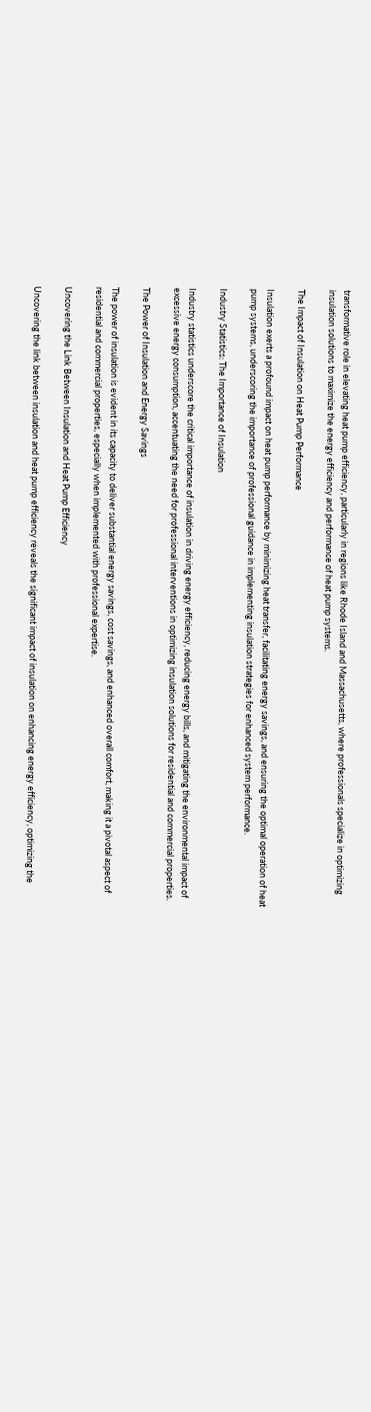transformative role in elevating heat pump efficiency, particularly in regions like Rhode Island and Massachusetts, where professionals specialize in optimizing insulation solutions to maximize the energy efficiency and performance of heat pump systems.

The Impact of Insulation on Heat Pump Performance

Insulation exerts a profound impact on heat pump performance by minimizing heat transfer, facilitating energy savings, and ensuring the optimal operation of heat pump systems, underscoring the importance of professional guidance in implementing insulation strategies for enhanced system performance.

Industry Statistics: The Importance of Insulation

Industry statistics underscore the critical importance of insulation in driving energy efficiency, reducing energy bills, and mitigating the environmental impact of excessive energy consumption, accentuating the need for professional interventions in optimizing insulation solutions for residential and commercial properties.

The Power of Insulation and Energy Savings

The power of insulation is evident in its capacity to deliver substantial energy savings, cost savings, and enhanced overall comfort, making it a pivotal aspect of residential and commercial properties, especially when implemented with professional expertise.

Uncovering the Link Between Insulation and Heat Pump Efficiency

Uncovering the link between insulation and heat pump efficiency reveals the significant impact of insulation on enhancing energy efficiency, optimizing the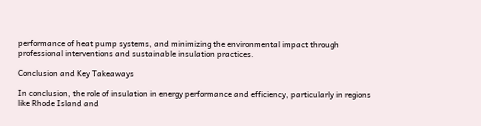performance of heat pump systems, and minimizing the environmental impact through professional interventions and sustainable insulation practices.

Conclusion and Key Takeaways

In conclusion, the role of insulation in energy performance and efficiency, particularly in regions like Rhode Island and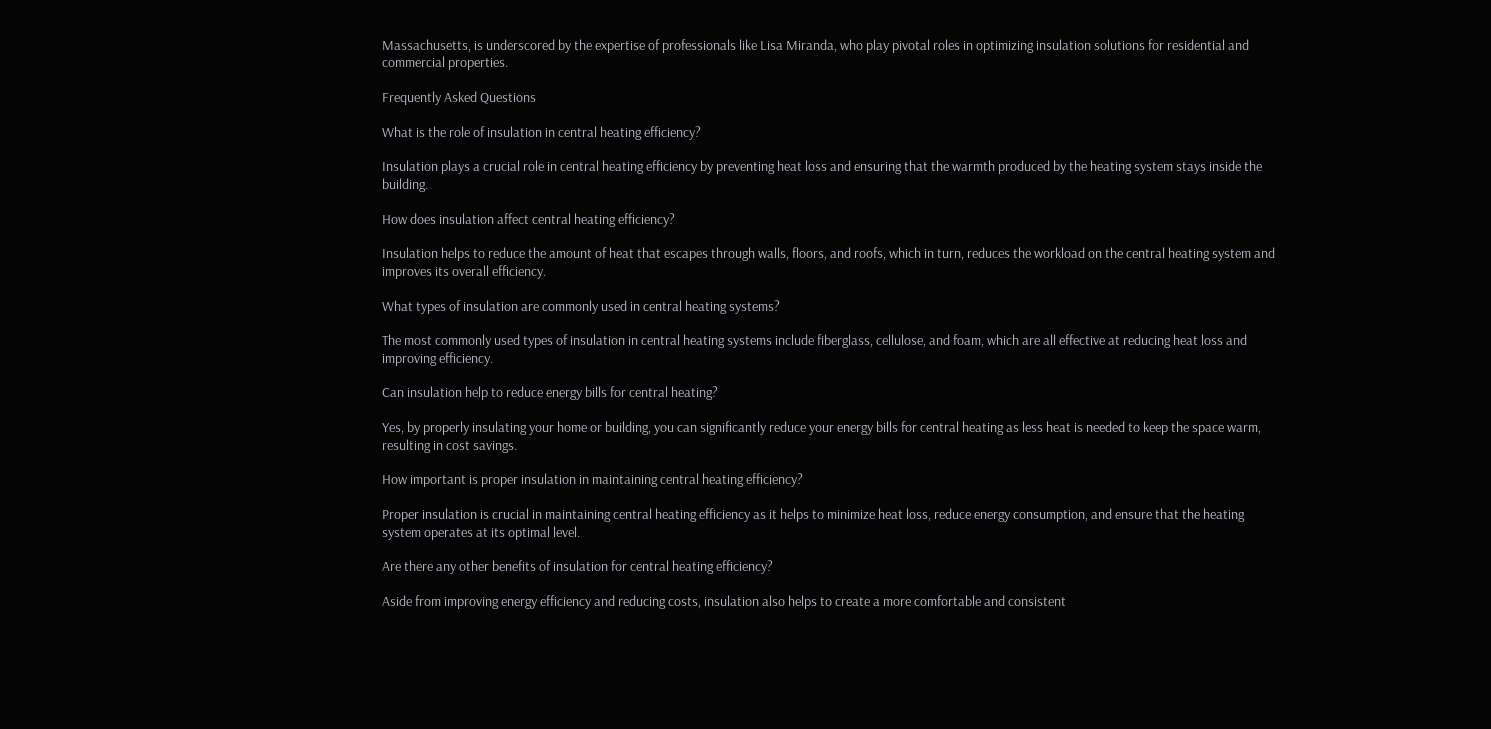Massachusetts, is underscored by the expertise of professionals like Lisa Miranda, who play pivotal roles in optimizing insulation solutions for residential and commercial properties.

Frequently Asked Questions

What is the role of insulation in central heating efficiency?

Insulation plays a crucial role in central heating efficiency by preventing heat loss and ensuring that the warmth produced by the heating system stays inside the building.

How does insulation affect central heating efficiency?

Insulation helps to reduce the amount of heat that escapes through walls, floors, and roofs, which in turn, reduces the workload on the central heating system and improves its overall efficiency.

What types of insulation are commonly used in central heating systems?

The most commonly used types of insulation in central heating systems include fiberglass, cellulose, and foam, which are all effective at reducing heat loss and improving efficiency.

Can insulation help to reduce energy bills for central heating?

Yes, by properly insulating your home or building, you can significantly reduce your energy bills for central heating as less heat is needed to keep the space warm, resulting in cost savings.

How important is proper insulation in maintaining central heating efficiency?

Proper insulation is crucial in maintaining central heating efficiency as it helps to minimize heat loss, reduce energy consumption, and ensure that the heating system operates at its optimal level.

Are there any other benefits of insulation for central heating efficiency?

Aside from improving energy efficiency and reducing costs, insulation also helps to create a more comfortable and consistent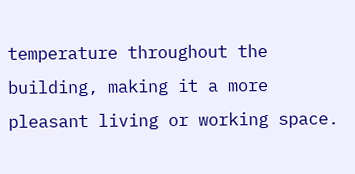temperature throughout the building, making it a more pleasant living or working space.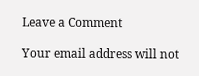Leave a Comment

Your email address will not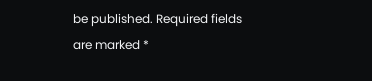be published. Required fields are marked *